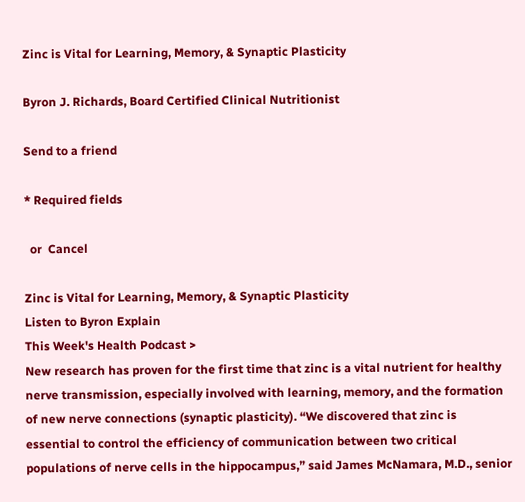Zinc is Vital for Learning, Memory, & Synaptic Plasticity

Byron J. Richards, Board Certified Clinical Nutritionist

Send to a friend

* Required fields

  or  Cancel

Zinc is Vital for Learning, Memory, & Synaptic Plasticity
Listen to Byron Explain
This Week's Health Podcast >
New research has proven for the first time that zinc is a vital nutrient for healthy nerve transmission, especially involved with learning, memory, and the formation of new nerve connections (synaptic plasticity). “We discovered that zinc is essential to control the efficiency of communication between two critical populations of nerve cells in the hippocampus,” said James McNamara, M.D., senior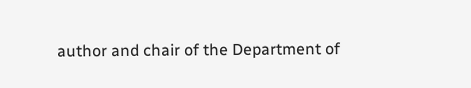author and chair of the Department of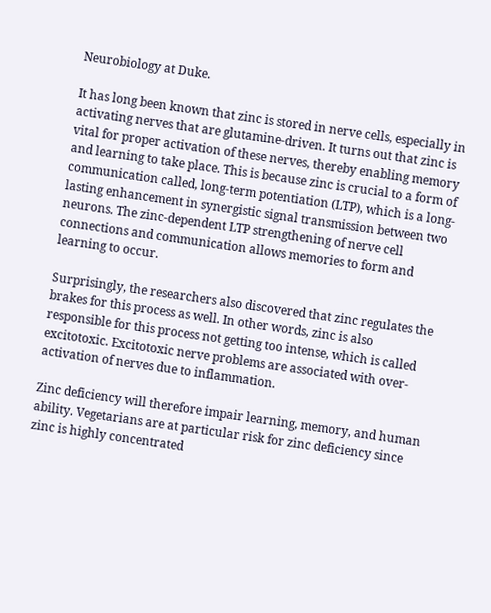Neurobiology at Duke.

It has long been known that zinc is stored in nerve cells, especially in activating nerves that are glutamine-driven. It turns out that zinc is vital for proper activation of these nerves, thereby enabling memory and learning to take place. This is because zinc is crucial to a form of communication called, long-term potentiation (LTP), which is a long-lasting enhancement in synergistic signal transmission between two neurons. The zinc-dependent LTP strengthening of nerve cell connections and communication allows memories to form and learning to occur.

Surprisingly, the researchers also discovered that zinc regulates the brakes for this process as well. In other words, zinc is also responsible for this process not getting too intense, which is called excitotoxic. Excitotoxic nerve problems are associated with over-activation of nerves due to inflammation.

Zinc deficiency will therefore impair learning, memory, and human ability. Vegetarians are at particular risk for zinc deficiency since zinc is highly concentrated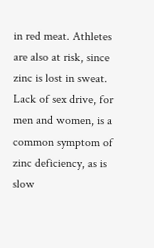in red meat. Athletes are also at risk, since zinc is lost in sweat. Lack of sex drive, for men and women, is a common symptom of zinc deficiency, as is slow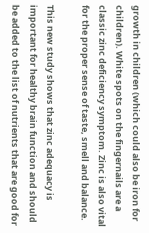growth in children (which could also be iron for children). White spots on the fingernails are a classic zinc deficiency symptom. Zinc is also vital for the proper sense of taste, smell and balance.

This new study shows that zinc adequacy is important for healthy brain function and should be added to the list of nutrients that are good for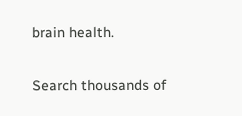brain health.

Search thousands of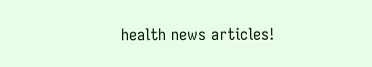health news articles!